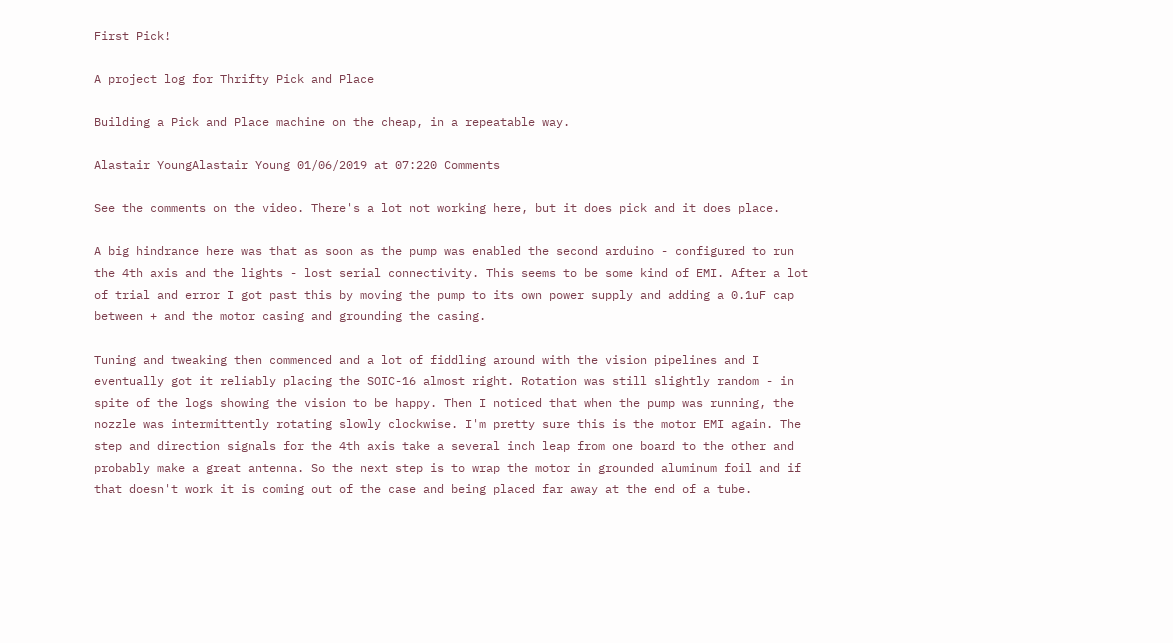First Pick!

A project log for Thrifty Pick and Place

Building a Pick and Place machine on the cheap, in a repeatable way.

Alastair YoungAlastair Young 01/06/2019 at 07:220 Comments

See the comments on the video. There's a lot not working here, but it does pick and it does place.

A big hindrance here was that as soon as the pump was enabled the second arduino - configured to run the 4th axis and the lights - lost serial connectivity. This seems to be some kind of EMI. After a lot of trial and error I got past this by moving the pump to its own power supply and adding a 0.1uF cap between + and the motor casing and grounding the casing.

Tuning and tweaking then commenced and a lot of fiddling around with the vision pipelines and I eventually got it reliably placing the SOIC-16 almost right. Rotation was still slightly random - in spite of the logs showing the vision to be happy. Then I noticed that when the pump was running, the nozzle was intermittently rotating slowly clockwise. I'm pretty sure this is the motor EMI again. The step and direction signals for the 4th axis take a several inch leap from one board to the other and probably make a great antenna. So the next step is to wrap the motor in grounded aluminum foil and if that doesn't work it is coming out of the case and being placed far away at the end of a tube.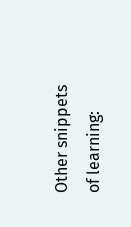Other snippets of learning: